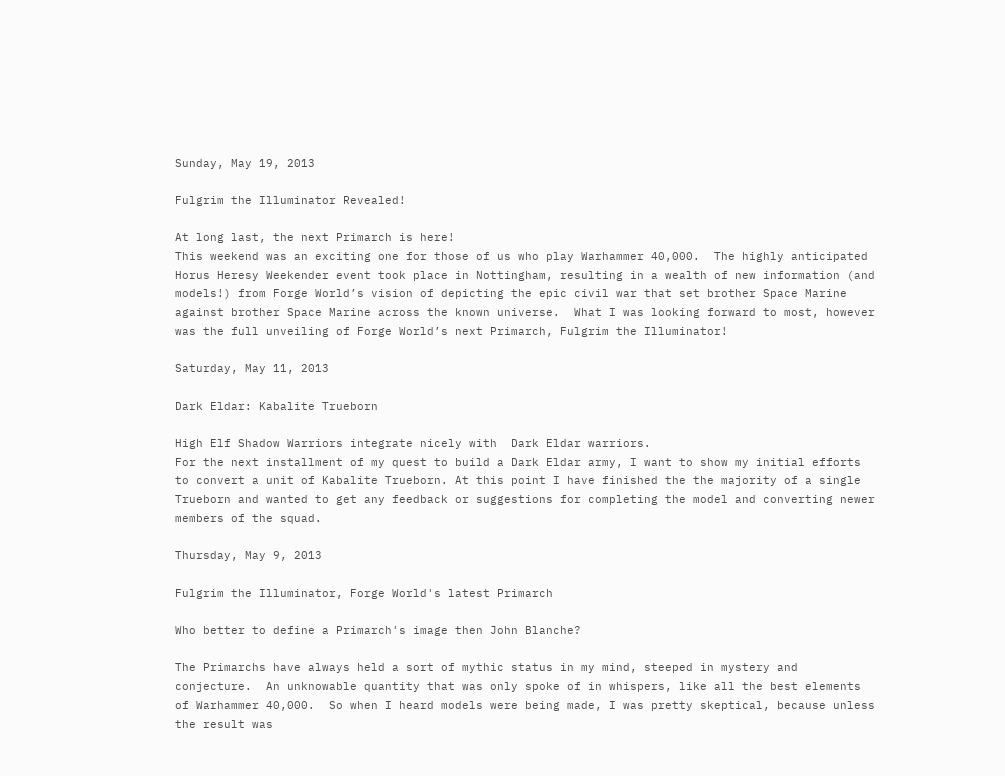Sunday, May 19, 2013

Fulgrim the Illuminator Revealed!

At long last, the next Primarch is here!
This weekend was an exciting one for those of us who play Warhammer 40,000.  The highly anticipated Horus Heresy Weekender event took place in Nottingham, resulting in a wealth of new information (and models!) from Forge World’s vision of depicting the epic civil war that set brother Space Marine against brother Space Marine across the known universe.  What I was looking forward to most, however was the full unveiling of Forge World’s next Primarch, Fulgrim the Illuminator!

Saturday, May 11, 2013

Dark Eldar: Kabalite Trueborn

High Elf Shadow Warriors integrate nicely with  Dark Eldar warriors.
For the next installment of my quest to build a Dark Eldar army, I want to show my initial efforts to convert a unit of Kabalite Trueborn. At this point I have finished the the majority of a single Trueborn and wanted to get any feedback or suggestions for completing the model and converting newer members of the squad.

Thursday, May 9, 2013

Fulgrim the Illuminator, Forge World's latest Primarch

Who better to define a Primarch's image then John Blanche?

The Primarchs have always held a sort of mythic status in my mind, steeped in mystery and conjecture.  An unknowable quantity that was only spoke of in whispers, like all the best elements of Warhammer 40,000.  So when I heard models were being made, I was pretty skeptical, because unless the result was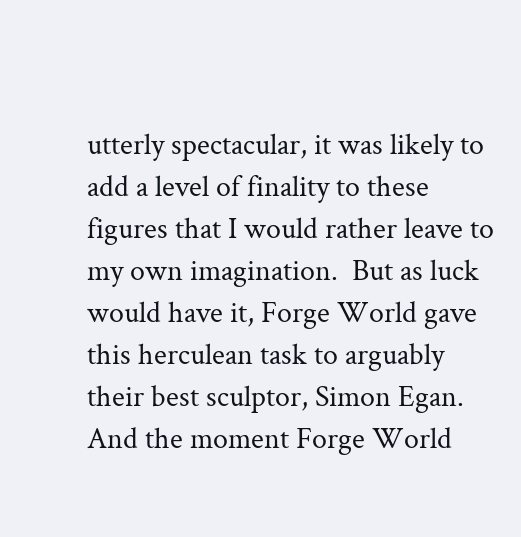utterly spectacular, it was likely to add a level of finality to these figures that I would rather leave to my own imagination.  But as luck would have it, Forge World gave this herculean task to arguably their best sculptor, Simon Egan.  And the moment Forge World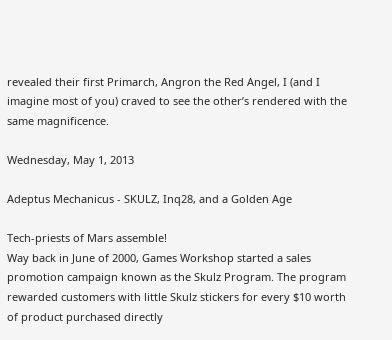revealed their first Primarch, Angron the Red Angel, I (and I imagine most of you) craved to see the other’s rendered with the same magnificence.

Wednesday, May 1, 2013

Adeptus Mechanicus - SKULZ, Inq28, and a Golden Age

Tech-priests of Mars assemble!
Way back in June of 2000, Games Workshop started a sales promotion campaign known as the Skulz Program. The program rewarded customers with little Skulz stickers for every $10 worth of product purchased directly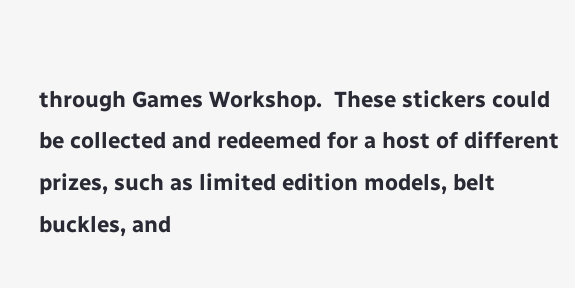through Games Workshop.  These stickers could be collected and redeemed for a host of different prizes, such as limited edition models, belt buckles, and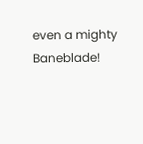even a mighty Baneblade!